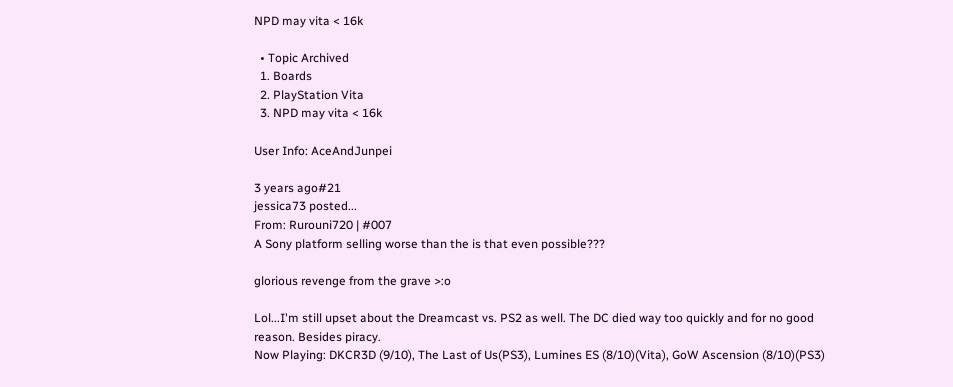NPD may vita < 16k

  • Topic Archived
  1. Boards
  2. PlayStation Vita
  3. NPD may vita < 16k

User Info: AceAndJunpei

3 years ago#21
jessica73 posted...
From: Rurouni720 | #007
A Sony platform selling worse than the is that even possible???

glorious revenge from the grave >:o

Lol...I'm still upset about the Dreamcast vs. PS2 as well. The DC died way too quickly and for no good reason. Besides piracy.
Now Playing: DKCR3D (9/10), The Last of Us(PS3), Lumines ES (8/10)(Vita), GoW Ascension (8/10)(PS3)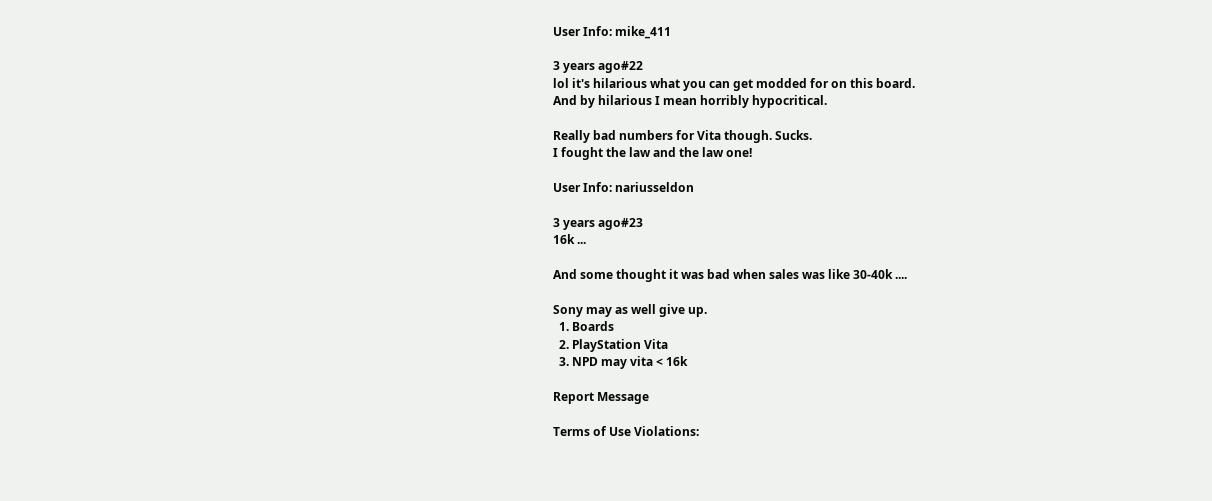User Info: mike_411

3 years ago#22
lol it's hilarious what you can get modded for on this board.
And by hilarious I mean horribly hypocritical.

Really bad numbers for Vita though. Sucks.
I fought the law and the law one!

User Info: nariusseldon

3 years ago#23
16k ...

And some thought it was bad when sales was like 30-40k ....

Sony may as well give up.
  1. Boards
  2. PlayStation Vita
  3. NPD may vita < 16k

Report Message

Terms of Use Violations: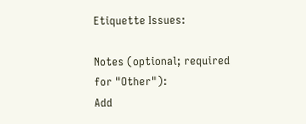Etiquette Issues:

Notes (optional; required for "Other"):
Add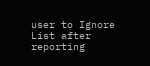user to Ignore List after reporting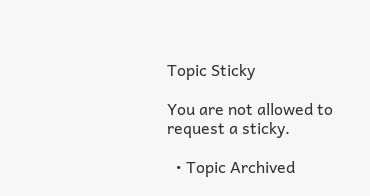Topic Sticky

You are not allowed to request a sticky.

  • Topic Archived